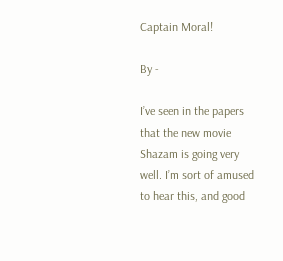Captain Moral!

By -

I’ve seen in the papers that the new movie Shazam is going very well. I’m sort of amused to hear this, and good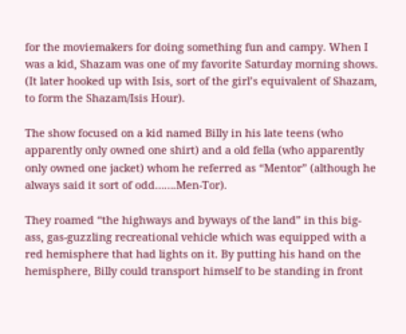for the moviemakers for doing something fun and campy. When I was a kid, Shazam was one of my favorite Saturday morning shows. (It later hooked up with Isis, sort of the girl’s equivalent of Shazam, to form the Shazam/Isis Hour).

The show focused on a kid named Billy in his late teens (who apparently only owned one shirt) and a old fella (who apparently only owned one jacket) whom he referred as “Mentor” (although he always said it sort of odd…….Men-Tor).

They roamed “the highways and byways of the land” in this big-ass, gas-guzzling recreational vehicle which was equipped with a red hemisphere that had lights on it. By putting his hand on the hemisphere, Billy could transport himself to be standing in front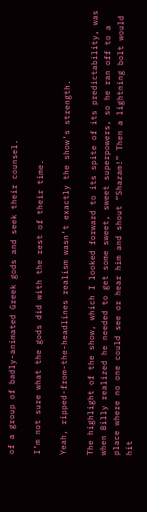of a group of badly-animated Greek gods and seek their counsel.

I’m not sure what the gods did with the rest of their time.

Yeah, ripped-from-the-headlines realism wasn’t exactly the show’s strength.

The highlight of the show, which I looked forward to its spite of its predictability, was when Billy realized he needed to get some sweet, sweet superpowers, so he ran off to a place where no one could see or hear him and shout “Shazam!” Then a lightning bolt would hit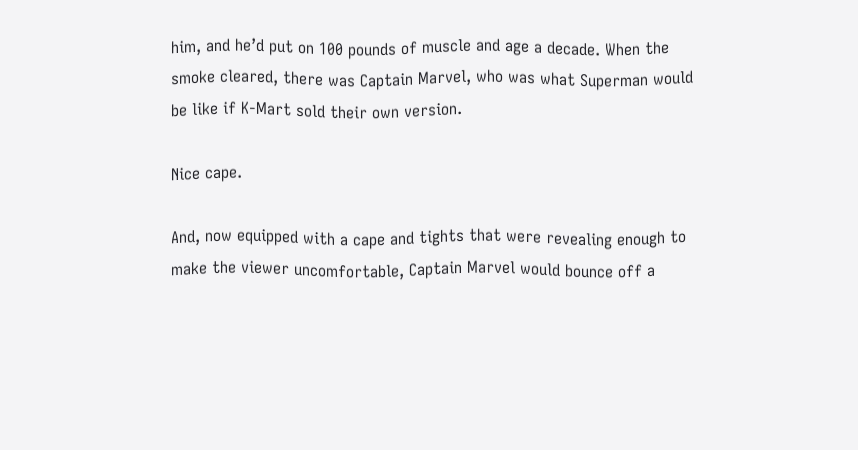him, and he’d put on 100 pounds of muscle and age a decade. When the smoke cleared, there was Captain Marvel, who was what Superman would be like if K-Mart sold their own version.

Nice cape.

And, now equipped with a cape and tights that were revealing enough to make the viewer uncomfortable, Captain Marvel would bounce off a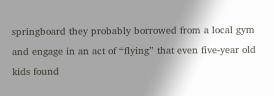springboard they probably borrowed from a local gym and engage in an act of “flying” that even five-year old kids found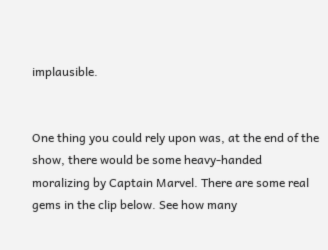implausible.


One thing you could rely upon was, at the end of the show, there would be some heavy-handed moralizing by Captain Marvel. There are some real gems in the clip below. See how many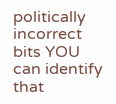politically incorrect bits YOU can identify that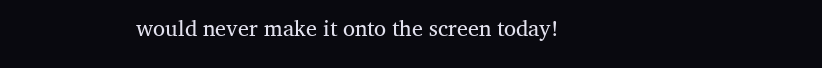would never make it onto the screen today!